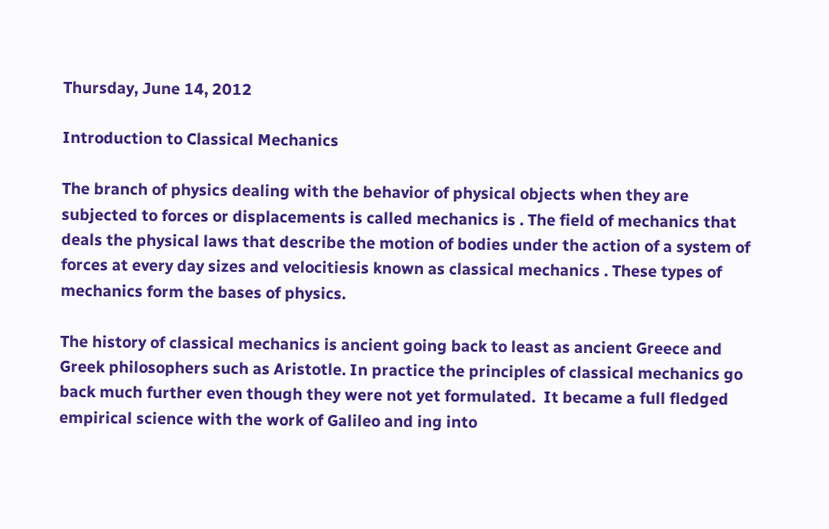Thursday, June 14, 2012

Introduction to Classical Mechanics

The branch of physics dealing with the behavior of physical objects when they are subjected to forces or displacements is called mechanics is . The field of mechanics that deals the physical laws that describe the motion of bodies under the action of a system of forces at every day sizes and velocitiesis known as classical mechanics . These types of mechanics form the bases of physics.

The history of classical mechanics is ancient going back to least as ancient Greece and Greek philosophers such as Aristotle. In practice the principles of classical mechanics go back much further even though they were not yet formulated.  It became a full fledged empirical science with the work of Galileo and ing into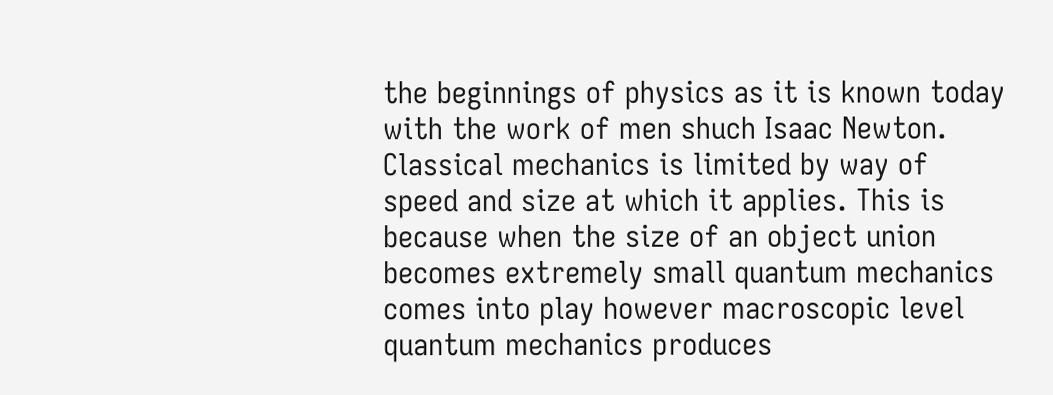the beginnings of physics as it is known today with the work of men shuch Isaac Newton.
Classical mechanics is limited by way of speed and size at which it applies. This is because when the size of an object union becomes extremely small quantum mechanics comes into play however macroscopic level quantum mechanics produces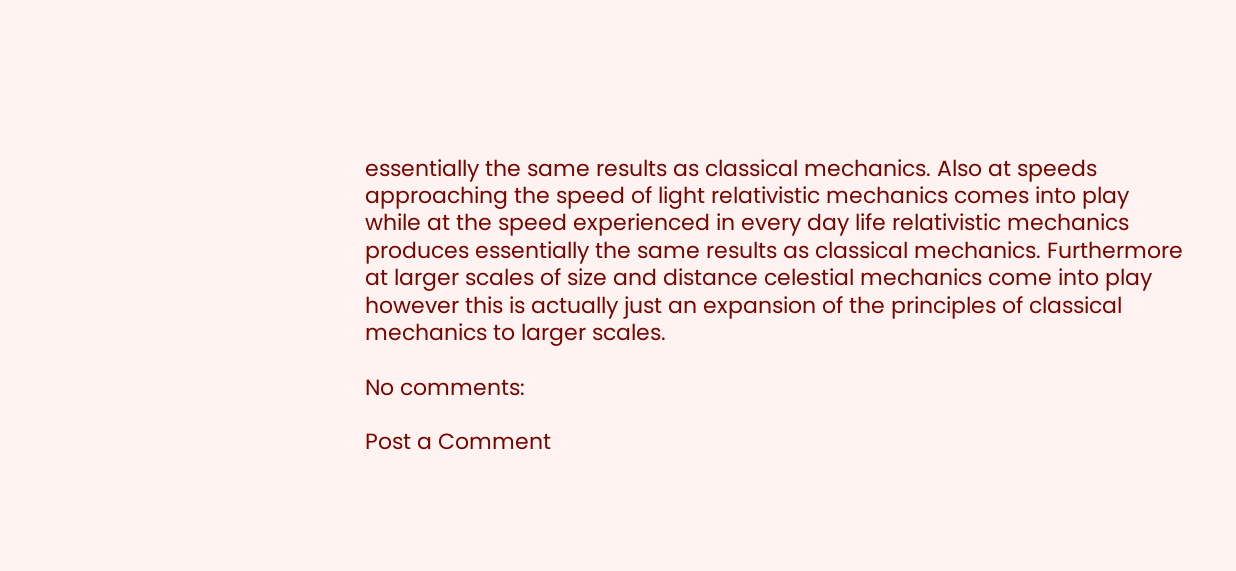essentially the same results as classical mechanics. Also at speeds approaching the speed of light relativistic mechanics comes into play while at the speed experienced in every day life relativistic mechanics produces essentially the same results as classical mechanics. Furthermore at larger scales of size and distance celestial mechanics come into play however this is actually just an expansion of the principles of classical mechanics to larger scales.

No comments:

Post a Comment